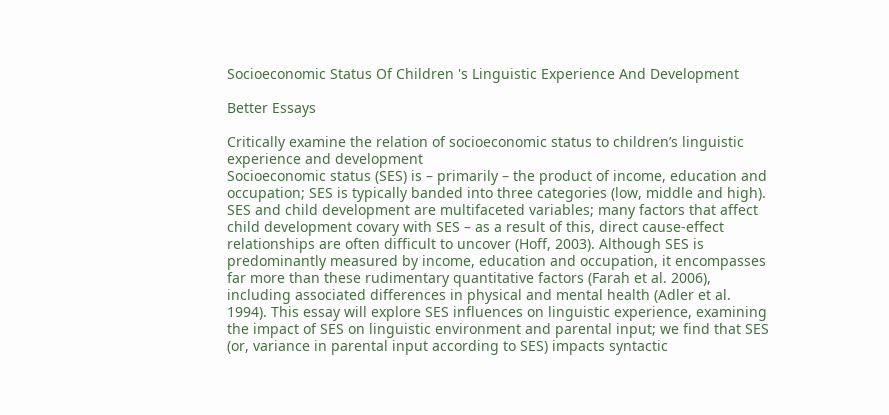Socioeconomic Status Of Children 's Linguistic Experience And Development

Better Essays

Critically examine the relation of socioeconomic status to children’s linguistic experience and development
Socioeconomic status (SES) is – primarily – the product of income, education and occupation; SES is typically banded into three categories (low, middle and high). SES and child development are multifaceted variables; many factors that affect child development covary with SES – as a result of this, direct cause-effect relationships are often difficult to uncover (Hoff, 2003). Although SES is predominantly measured by income, education and occupation, it encompasses far more than these rudimentary quantitative factors (Farah et al. 2006), including associated differences in physical and mental health (Adler et al. 1994). This essay will explore SES influences on linguistic experience, examining the impact of SES on linguistic environment and parental input; we find that SES (or, variance in parental input according to SES) impacts syntactic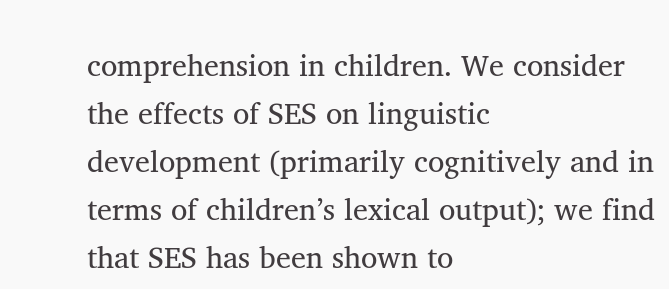comprehension in children. We consider the effects of SES on linguistic development (primarily cognitively and in terms of children’s lexical output); we find that SES has been shown to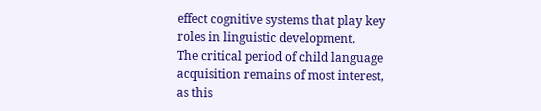effect cognitive systems that play key roles in linguistic development.
The critical period of child language acquisition remains of most interest, as this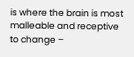is where the brain is most malleable and receptive to change –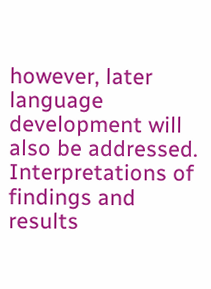however, later language development will also be addressed. Interpretations of findings and results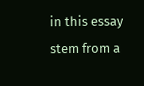in this essay stem from a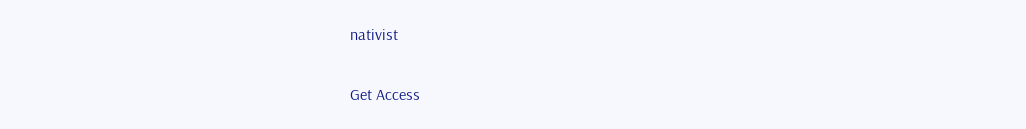nativist

Get Access